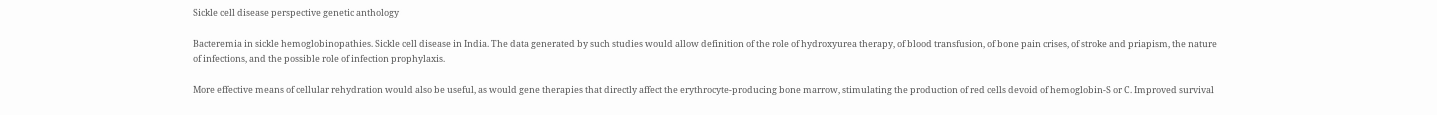Sickle cell disease perspective genetic anthology

Bacteremia in sickle hemoglobinopathies. Sickle cell disease in India. The data generated by such studies would allow definition of the role of hydroxyurea therapy, of blood transfusion, of bone pain crises, of stroke and priapism, the nature of infections, and the possible role of infection prophylaxis.

More effective means of cellular rehydration would also be useful, as would gene therapies that directly affect the erythrocyte-producing bone marrow, stimulating the production of red cells devoid of hemoglobin-S or C. Improved survival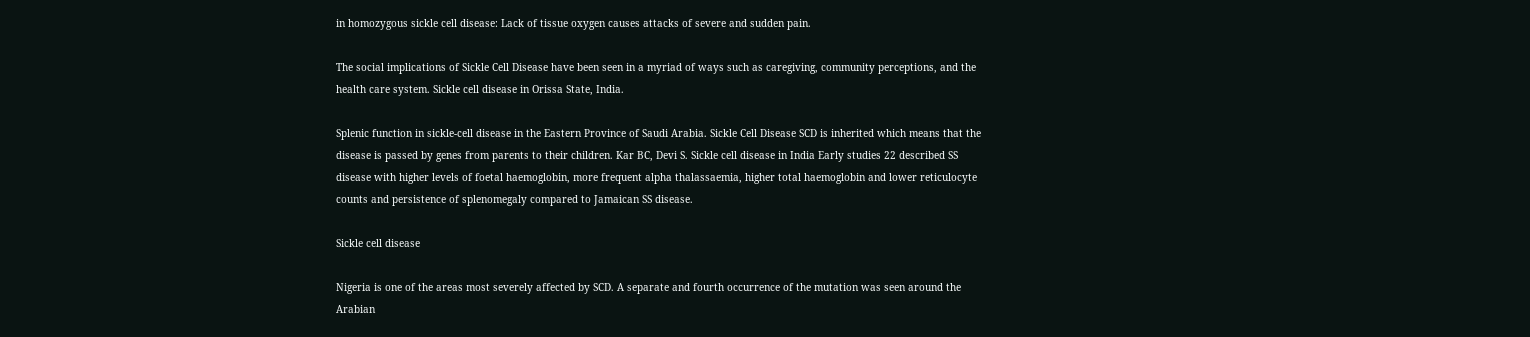in homozygous sickle cell disease: Lack of tissue oxygen causes attacks of severe and sudden pain.

The social implications of Sickle Cell Disease have been seen in a myriad of ways such as caregiving, community perceptions, and the health care system. Sickle cell disease in Orissa State, India.

Splenic function in sickle-cell disease in the Eastern Province of Saudi Arabia. Sickle Cell Disease SCD is inherited which means that the disease is passed by genes from parents to their children. Kar BC, Devi S. Sickle cell disease in India Early studies 22 described SS disease with higher levels of foetal haemoglobin, more frequent alpha thalassaemia, higher total haemoglobin and lower reticulocyte counts and persistence of splenomegaly compared to Jamaican SS disease.

Sickle cell disease

Nigeria is one of the areas most severely affected by SCD. A separate and fourth occurrence of the mutation was seen around the Arabian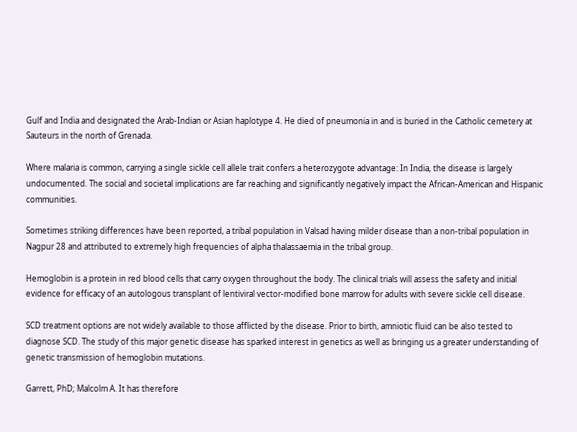Gulf and India and designated the Arab-Indian or Asian haplotype 4. He died of pneumonia in and is buried in the Catholic cemetery at Sauteurs in the north of Grenada.

Where malaria is common, carrying a single sickle cell allele trait confers a heterozygote advantage: In India, the disease is largely undocumented. The social and societal implications are far reaching and significantly negatively impact the African-American and Hispanic communities.

Sometimes striking differences have been reported, a tribal population in Valsad having milder disease than a non-tribal population in Nagpur 28 and attributed to extremely high frequencies of alpha thalassaemia in the tribal group.

Hemoglobin is a protein in red blood cells that carry oxygen throughout the body. The clinical trials will assess the safety and initial evidence for efficacy of an autologous transplant of lentiviral vector-modified bone marrow for adults with severe sickle cell disease.

SCD treatment options are not widely available to those afflicted by the disease. Prior to birth, amniotic fluid can be also tested to diagnose SCD. The study of this major genetic disease has sparked interest in genetics as well as bringing us a greater understanding of genetic transmission of hemoglobin mutations.

Garrett, PhD; Malcolm A. It has therefore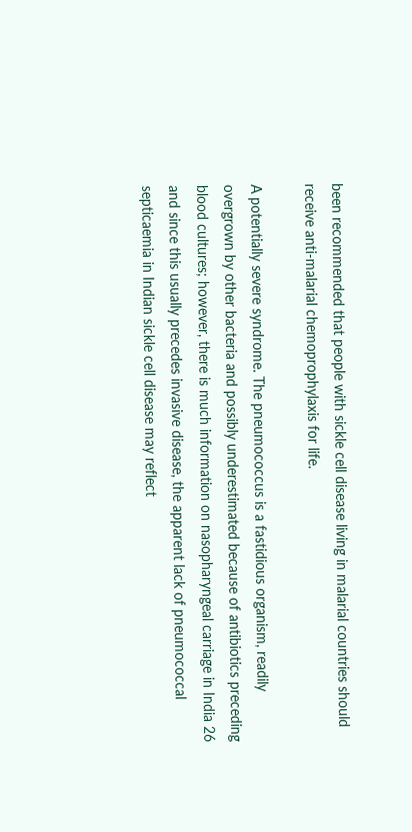been recommended that people with sickle cell disease living in malarial countries should receive anti-malarial chemoprophylaxis for life.

A potentially severe syndrome. The pneumococcus is a fastidious organism, readily overgrown by other bacteria and possibly underestimated because of antibiotics preceding blood cultures; however, there is much information on nasopharyngeal carriage in India 26 and since this usually precedes invasive disease, the apparent lack of pneumococcal septicaemia in Indian sickle cell disease may reflect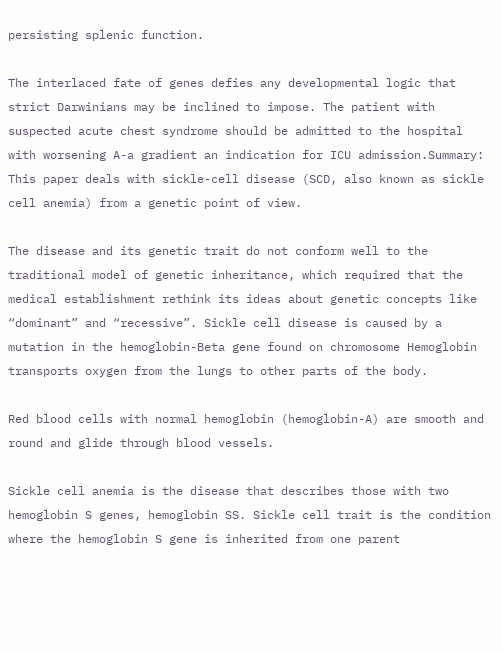persisting splenic function.

The interlaced fate of genes defies any developmental logic that strict Darwinians may be inclined to impose. The patient with suspected acute chest syndrome should be admitted to the hospital with worsening A-a gradient an indication for ICU admission.Summary: This paper deals with sickle-cell disease (SCD, also known as sickle cell anemia) from a genetic point of view.

The disease and its genetic trait do not conform well to the traditional model of genetic inheritance, which required that the medical establishment rethink its ideas about genetic concepts like “dominant” and “recessive”. Sickle cell disease is caused by a mutation in the hemoglobin-Beta gene found on chromosome Hemoglobin transports oxygen from the lungs to other parts of the body.

Red blood cells with normal hemoglobin (hemoglobin-A) are smooth and round and glide through blood vessels.

Sickle cell anemia is the disease that describes those with two hemoglobin S genes, hemoglobin SS. Sickle cell trait is the condition where the hemoglobin S gene is inherited from one parent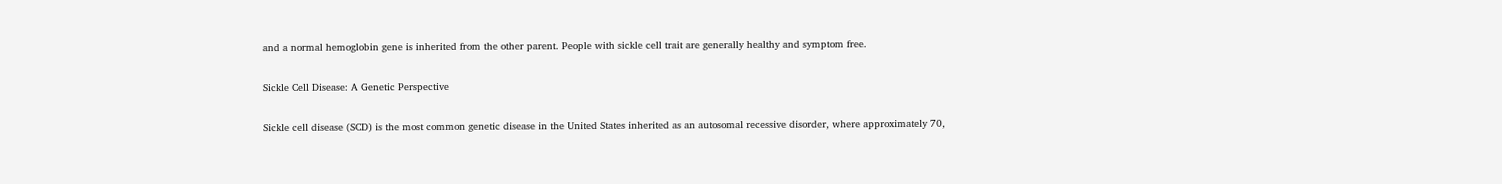and a normal hemoglobin gene is inherited from the other parent. People with sickle cell trait are generally healthy and symptom free.

Sickle Cell Disease: A Genetic Perspective

Sickle cell disease (SCD) is the most common genetic disease in the United States inherited as an autosomal recessive disorder, where approximately 70,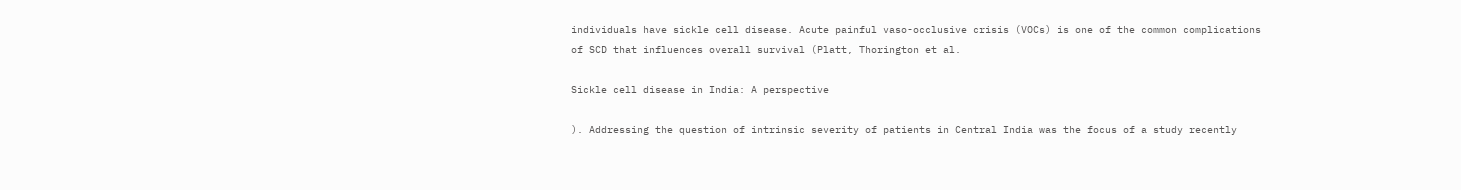individuals have sickle cell disease. Acute painful vaso-occlusive crisis (VOCs) is one of the common complications of SCD that influences overall survival (Platt, Thorington et al.

Sickle cell disease in India: A perspective

). Addressing the question of intrinsic severity of patients in Central India was the focus of a study recently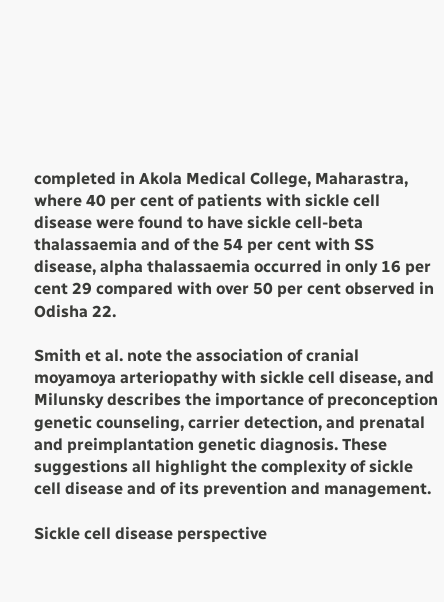completed in Akola Medical College, Maharastra, where 40 per cent of patients with sickle cell disease were found to have sickle cell-beta thalassaemia and of the 54 per cent with SS disease, alpha thalassaemia occurred in only 16 per cent 29 compared with over 50 per cent observed in Odisha 22.

Smith et al. note the association of cranial moyamoya arteriopathy with sickle cell disease, and Milunsky describes the importance of preconception genetic counseling, carrier detection, and prenatal and preimplantation genetic diagnosis. These suggestions all highlight the complexity of sickle cell disease and of its prevention and management.

Sickle cell disease perspective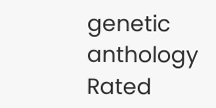genetic anthology
Rated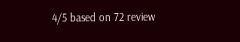4/5 based on 72 review